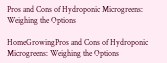Pros and Cons of Hydroponic Microgreens: Weighing the Options

HomeGrowingPros and Cons of Hydroponic Microgreens: Weighing the Options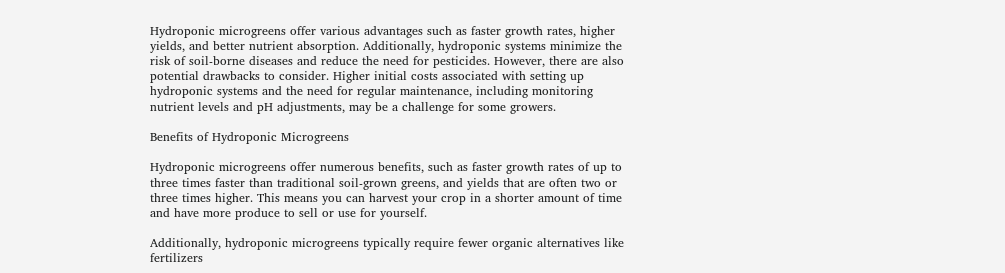Hydroponic microgreens offer various advantages such as faster growth rates, higher yields, and better nutrient absorption. Additionally, hydroponic systems minimize the risk of soil-borne diseases and reduce the need for pesticides. However, there are also potential drawbacks to consider. Higher initial costs associated with setting up hydroponic systems and the need for regular maintenance, including monitoring nutrient levels and pH adjustments, may be a challenge for some growers.

Benefits of Hydroponic Microgreens

Hydroponic microgreens offer numerous benefits, such as faster growth rates of up to three times faster than traditional soil-grown greens, and yields that are often two or three times higher. This means you can harvest your crop in a shorter amount of time and have more produce to sell or use for yourself.

Additionally, hydroponic microgreens typically require fewer organic alternatives like fertilizers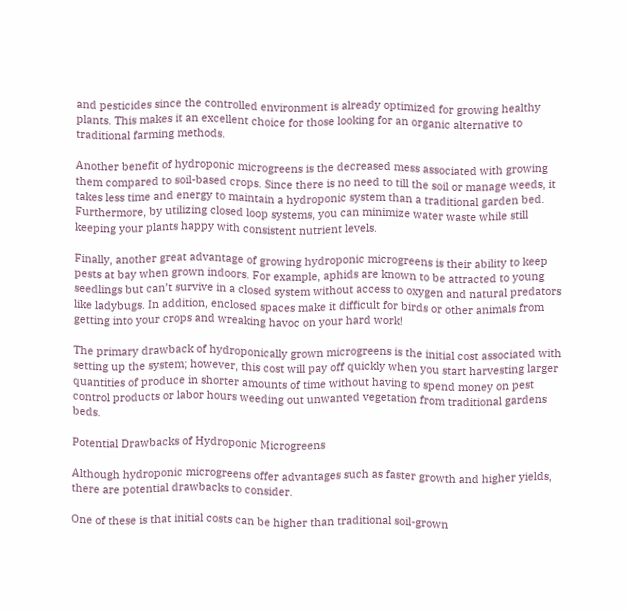and pesticides since the controlled environment is already optimized for growing healthy plants. This makes it an excellent choice for those looking for an organic alternative to traditional farming methods.

Another benefit of hydroponic microgreens is the decreased mess associated with growing them compared to soil-based crops. Since there is no need to till the soil or manage weeds, it takes less time and energy to maintain a hydroponic system than a traditional garden bed. Furthermore, by utilizing closed loop systems, you can minimize water waste while still keeping your plants happy with consistent nutrient levels.

Finally, another great advantage of growing hydroponic microgreens is their ability to keep pests at bay when grown indoors. For example, aphids are known to be attracted to young seedlings but can’t survive in a closed system without access to oxygen and natural predators like ladybugs. In addition, enclosed spaces make it difficult for birds or other animals from getting into your crops and wreaking havoc on your hard work!

The primary drawback of hydroponically grown microgreens is the initial cost associated with setting up the system; however, this cost will pay off quickly when you start harvesting larger quantities of produce in shorter amounts of time without having to spend money on pest control products or labor hours weeding out unwanted vegetation from traditional gardens beds.

Potential Drawbacks of Hydroponic Microgreens

Although hydroponic microgreens offer advantages such as faster growth and higher yields, there are potential drawbacks to consider.

One of these is that initial costs can be higher than traditional soil-grown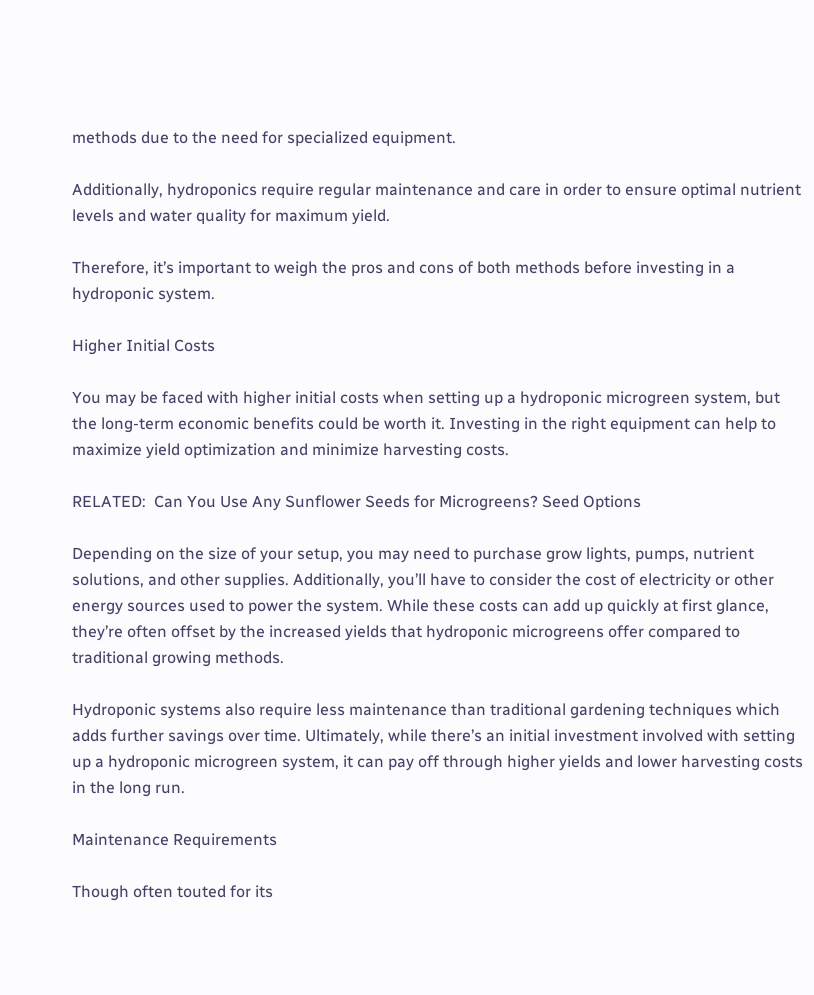methods due to the need for specialized equipment.

Additionally, hydroponics require regular maintenance and care in order to ensure optimal nutrient levels and water quality for maximum yield.

Therefore, it’s important to weigh the pros and cons of both methods before investing in a hydroponic system.

Higher Initial Costs

You may be faced with higher initial costs when setting up a hydroponic microgreen system, but the long-term economic benefits could be worth it. Investing in the right equipment can help to maximize yield optimization and minimize harvesting costs.

RELATED:  Can You Use Any Sunflower Seeds for Microgreens? Seed Options

Depending on the size of your setup, you may need to purchase grow lights, pumps, nutrient solutions, and other supplies. Additionally, you’ll have to consider the cost of electricity or other energy sources used to power the system. While these costs can add up quickly at first glance, they’re often offset by the increased yields that hydroponic microgreens offer compared to traditional growing methods.

Hydroponic systems also require less maintenance than traditional gardening techniques which adds further savings over time. Ultimately, while there’s an initial investment involved with setting up a hydroponic microgreen system, it can pay off through higher yields and lower harvesting costs in the long run.

Maintenance Requirements

Though often touted for its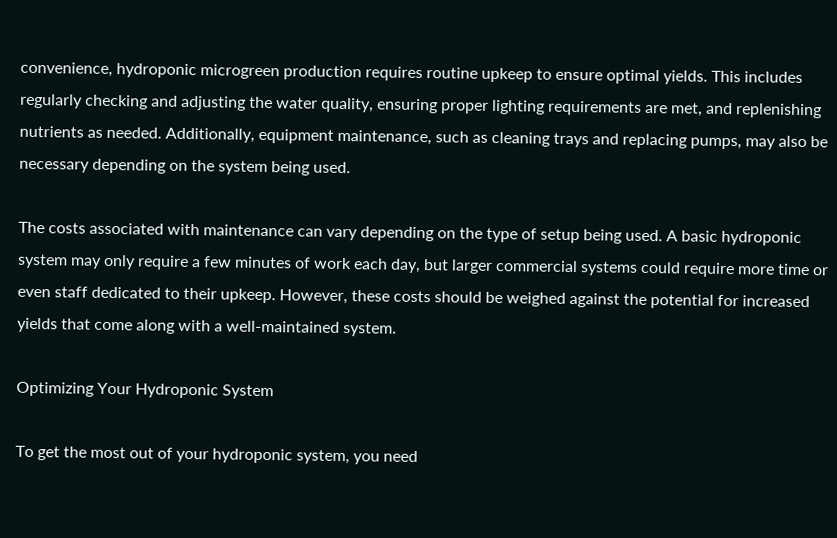convenience, hydroponic microgreen production requires routine upkeep to ensure optimal yields. This includes regularly checking and adjusting the water quality, ensuring proper lighting requirements are met, and replenishing nutrients as needed. Additionally, equipment maintenance, such as cleaning trays and replacing pumps, may also be necessary depending on the system being used.

The costs associated with maintenance can vary depending on the type of setup being used. A basic hydroponic system may only require a few minutes of work each day, but larger commercial systems could require more time or even staff dedicated to their upkeep. However, these costs should be weighed against the potential for increased yields that come along with a well-maintained system.

Optimizing Your Hydroponic System

To get the most out of your hydroponic system, you need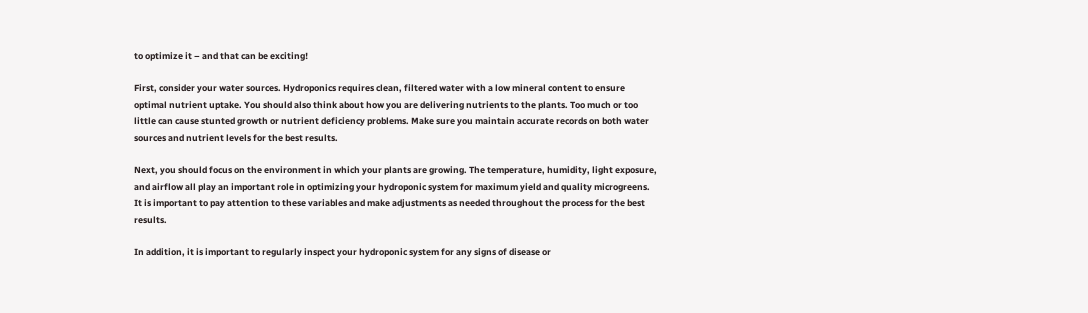to optimize it – and that can be exciting!

First, consider your water sources. Hydroponics requires clean, filtered water with a low mineral content to ensure optimal nutrient uptake. You should also think about how you are delivering nutrients to the plants. Too much or too little can cause stunted growth or nutrient deficiency problems. Make sure you maintain accurate records on both water sources and nutrient levels for the best results.

Next, you should focus on the environment in which your plants are growing. The temperature, humidity, light exposure, and airflow all play an important role in optimizing your hydroponic system for maximum yield and quality microgreens. It is important to pay attention to these variables and make adjustments as needed throughout the process for the best results.

In addition, it is important to regularly inspect your hydroponic system for any signs of disease or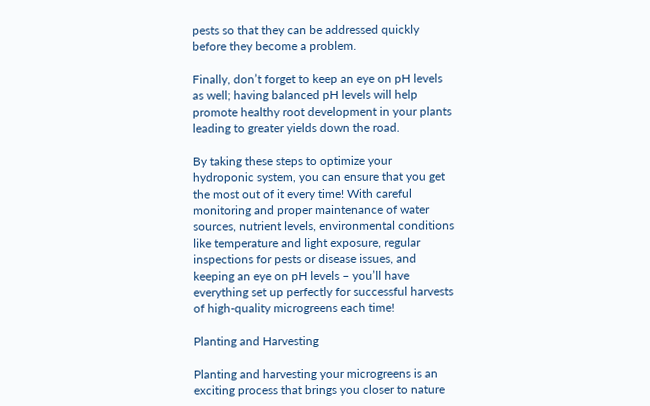pests so that they can be addressed quickly before they become a problem.

Finally, don’t forget to keep an eye on pH levels as well; having balanced pH levels will help promote healthy root development in your plants leading to greater yields down the road.

By taking these steps to optimize your hydroponic system, you can ensure that you get the most out of it every time! With careful monitoring and proper maintenance of water sources, nutrient levels, environmental conditions like temperature and light exposure, regular inspections for pests or disease issues, and keeping an eye on pH levels – you’ll have everything set up perfectly for successful harvests of high-quality microgreens each time!

Planting and Harvesting

Planting and harvesting your microgreens is an exciting process that brings you closer to nature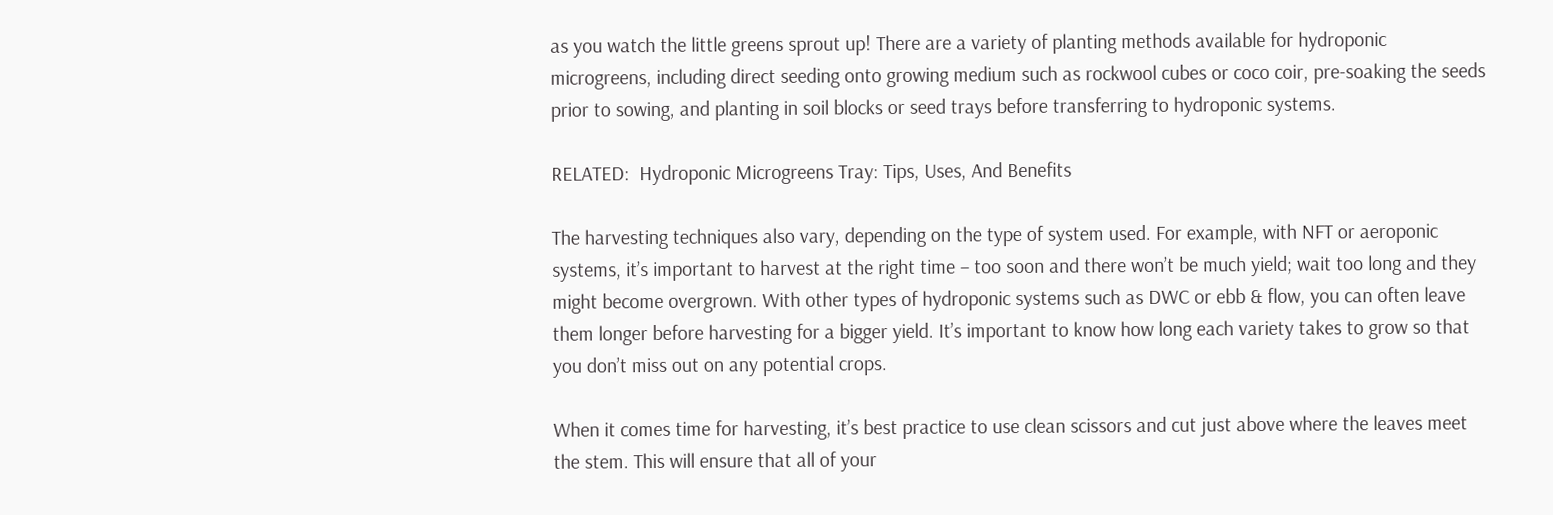as you watch the little greens sprout up! There are a variety of planting methods available for hydroponic microgreens, including direct seeding onto growing medium such as rockwool cubes or coco coir, pre-soaking the seeds prior to sowing, and planting in soil blocks or seed trays before transferring to hydroponic systems.

RELATED:  Hydroponic Microgreens Tray: Tips, Uses, And Benefits

The harvesting techniques also vary, depending on the type of system used. For example, with NFT or aeroponic systems, it’s important to harvest at the right time – too soon and there won’t be much yield; wait too long and they might become overgrown. With other types of hydroponic systems such as DWC or ebb & flow, you can often leave them longer before harvesting for a bigger yield. It’s important to know how long each variety takes to grow so that you don’t miss out on any potential crops.

When it comes time for harvesting, it’s best practice to use clean scissors and cut just above where the leaves meet the stem. This will ensure that all of your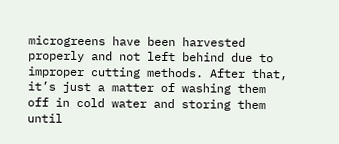microgreens have been harvested properly and not left behind due to improper cutting methods. After that, it’s just a matter of washing them off in cold water and storing them until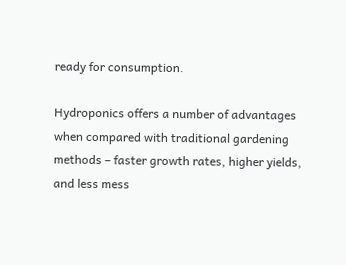ready for consumption.

Hydroponics offers a number of advantages when compared with traditional gardening methods – faster growth rates, higher yields, and less mess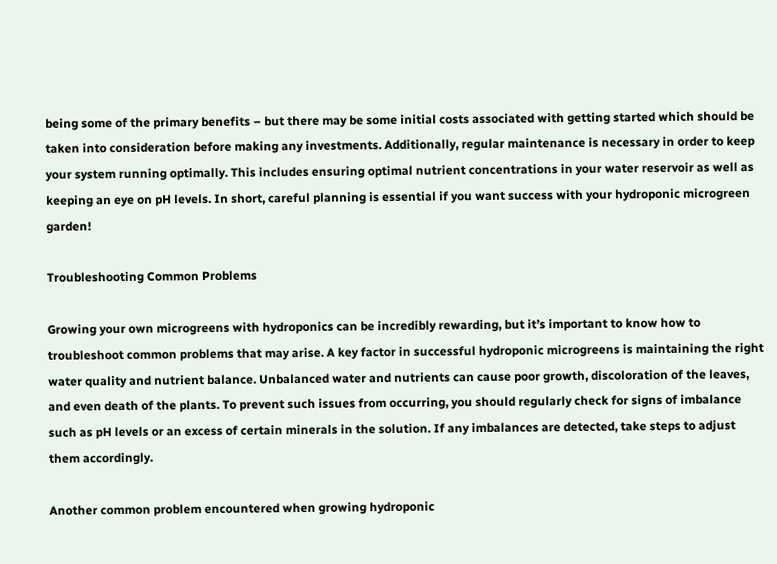being some of the primary benefits – but there may be some initial costs associated with getting started which should be taken into consideration before making any investments. Additionally, regular maintenance is necessary in order to keep your system running optimally. This includes ensuring optimal nutrient concentrations in your water reservoir as well as keeping an eye on pH levels. In short, careful planning is essential if you want success with your hydroponic microgreen garden!

Troubleshooting Common Problems

Growing your own microgreens with hydroponics can be incredibly rewarding, but it’s important to know how to troubleshoot common problems that may arise. A key factor in successful hydroponic microgreens is maintaining the right water quality and nutrient balance. Unbalanced water and nutrients can cause poor growth, discoloration of the leaves, and even death of the plants. To prevent such issues from occurring, you should regularly check for signs of imbalance such as pH levels or an excess of certain minerals in the solution. If any imbalances are detected, take steps to adjust them accordingly.

Another common problem encountered when growing hydroponic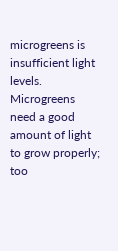microgreens is insufficient light levels. Microgreens need a good amount of light to grow properly; too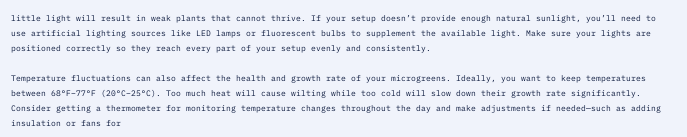little light will result in weak plants that cannot thrive. If your setup doesn’t provide enough natural sunlight, you’ll need to use artificial lighting sources like LED lamps or fluorescent bulbs to supplement the available light. Make sure your lights are positioned correctly so they reach every part of your setup evenly and consistently.

Temperature fluctuations can also affect the health and growth rate of your microgreens. Ideally, you want to keep temperatures between 68°F–77°F (20°C–25°C). Too much heat will cause wilting while too cold will slow down their growth rate significantly. Consider getting a thermometer for monitoring temperature changes throughout the day and make adjustments if needed—such as adding insulation or fans for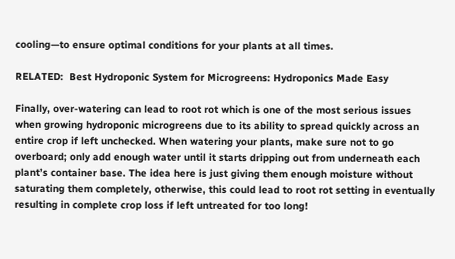cooling—to ensure optimal conditions for your plants at all times.

RELATED:  Best Hydroponic System for Microgreens: Hydroponics Made Easy

Finally, over-watering can lead to root rot which is one of the most serious issues when growing hydroponic microgreens due to its ability to spread quickly across an entire crop if left unchecked. When watering your plants, make sure not to go overboard; only add enough water until it starts dripping out from underneath each plant’s container base. The idea here is just giving them enough moisture without saturating them completely, otherwise, this could lead to root rot setting in eventually resulting in complete crop loss if left untreated for too long!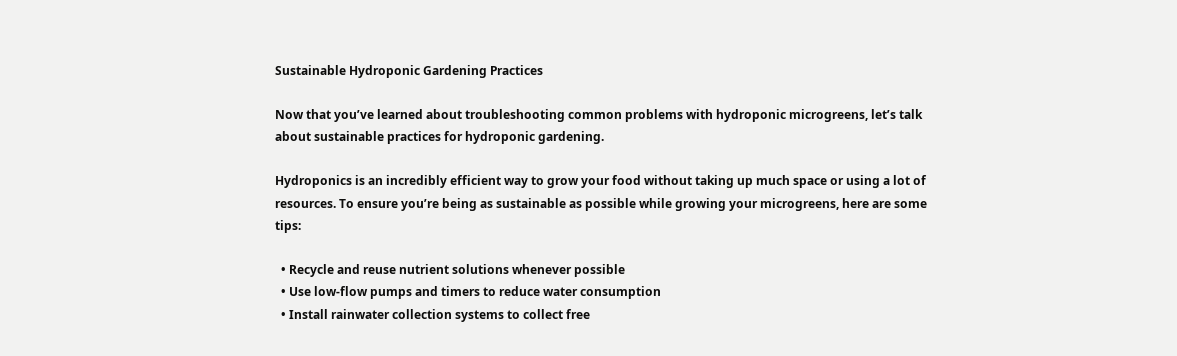Sustainable Hydroponic Gardening Practices

Now that you’ve learned about troubleshooting common problems with hydroponic microgreens, let’s talk about sustainable practices for hydroponic gardening.

Hydroponics is an incredibly efficient way to grow your food without taking up much space or using a lot of resources. To ensure you’re being as sustainable as possible while growing your microgreens, here are some tips:

  • Recycle and reuse nutrient solutions whenever possible
  • Use low-flow pumps and timers to reduce water consumption
  • Install rainwater collection systems to collect free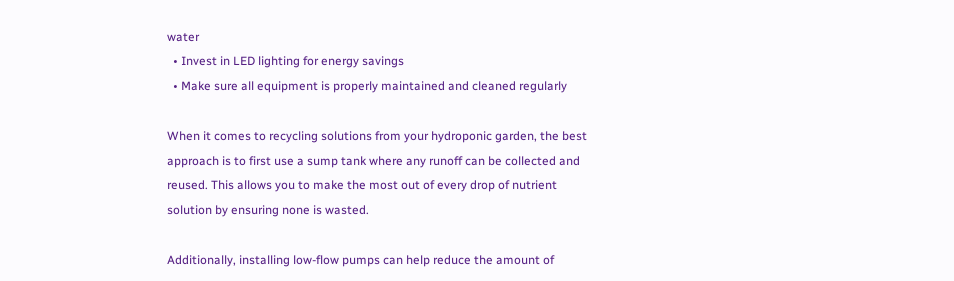water
  • Invest in LED lighting for energy savings
  • Make sure all equipment is properly maintained and cleaned regularly

When it comes to recycling solutions from your hydroponic garden, the best approach is to first use a sump tank where any runoff can be collected and reused. This allows you to make the most out of every drop of nutrient solution by ensuring none is wasted.

Additionally, installing low-flow pumps can help reduce the amount of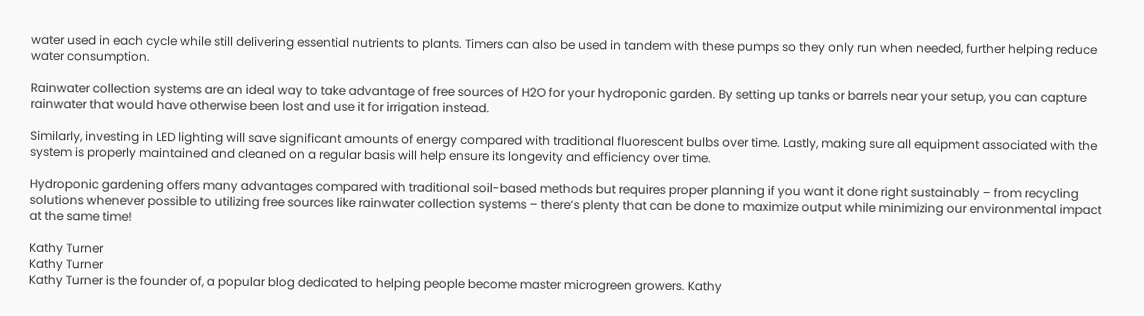water used in each cycle while still delivering essential nutrients to plants. Timers can also be used in tandem with these pumps so they only run when needed, further helping reduce water consumption.

Rainwater collection systems are an ideal way to take advantage of free sources of H2O for your hydroponic garden. By setting up tanks or barrels near your setup, you can capture rainwater that would have otherwise been lost and use it for irrigation instead.

Similarly, investing in LED lighting will save significant amounts of energy compared with traditional fluorescent bulbs over time. Lastly, making sure all equipment associated with the system is properly maintained and cleaned on a regular basis will help ensure its longevity and efficiency over time.

Hydroponic gardening offers many advantages compared with traditional soil-based methods but requires proper planning if you want it done right sustainably – from recycling solutions whenever possible to utilizing free sources like rainwater collection systems – there’s plenty that can be done to maximize output while minimizing our environmental impact at the same time!

Kathy Turner
Kathy Turner
Kathy Turner is the founder of, a popular blog dedicated to helping people become master microgreen growers. Kathy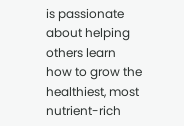is passionate about helping others learn how to grow the healthiest, most nutrient-rich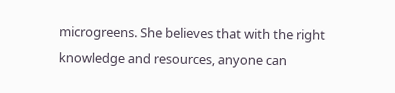microgreens. She believes that with the right knowledge and resources, anyone can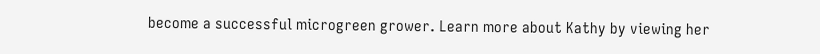become a successful microgreen grower. Learn more about Kathy by viewing her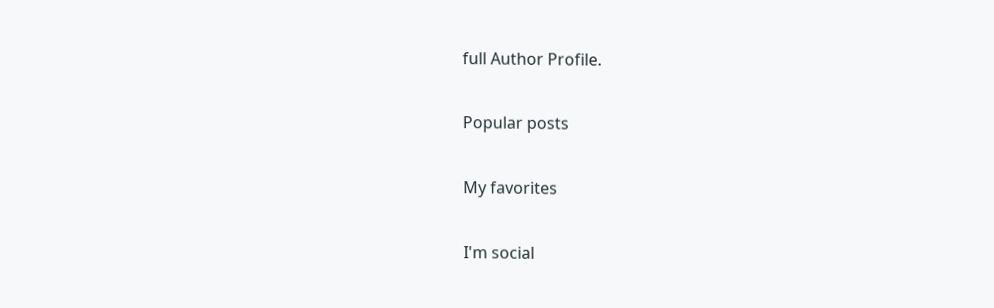full Author Profile.

Popular posts

My favorites

I'm social